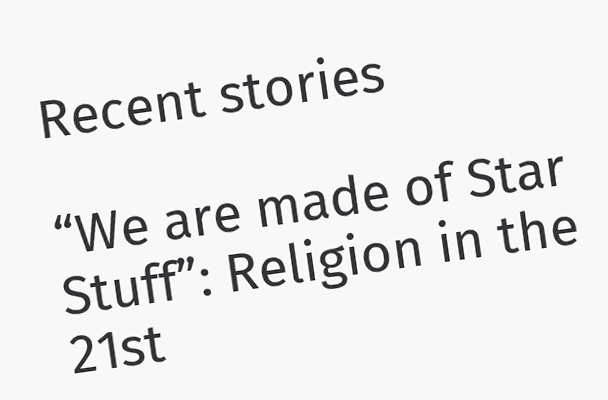Recent stories

“We are made of Star Stuff”: Religion in the 21st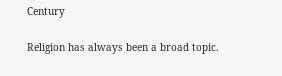Century

Religion has always been a broad topic.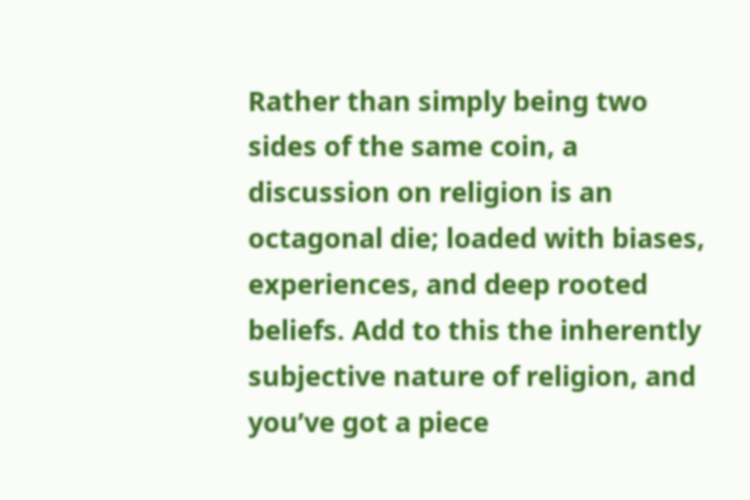Rather than simply being two sides of the same coin, a discussion on religion is an octagonal die; loaded with biases, experiences, and deep rooted beliefs. Add to this the inherently subjective nature of religion, and you’ve got a piece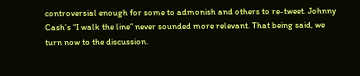controversial enough for some to admonish and others to re-tweet. Johnny Cash’s “I walk the line” never sounded more relevant. That being said, we turn now to the discussion.